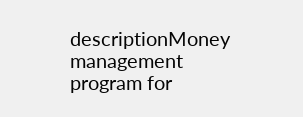descriptionMoney management program for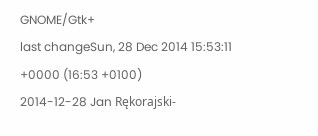GNOME/Gtk+
last changeSun, 28 Dec 2014 15:53:11 +0000 (16:53 +0100)
2014-12-28 Jan Rękorajski-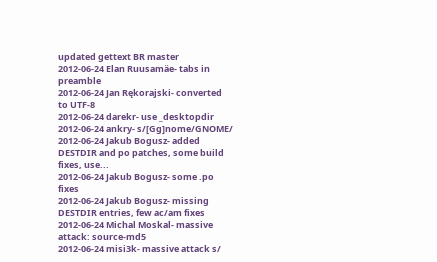updated gettext BR master
2012-06-24 Elan Ruusamäe- tabs in preamble
2012-06-24 Jan Rękorajski- converted to UTF-8
2012-06-24 darekr- use _desktopdir
2012-06-24 ankry- s/[Gg]nome/GNOME/
2012-06-24 Jakub Bogusz- added DESTDIR and po patches, some build fixes, use...
2012-06-24 Jakub Bogusz- some .po fixes
2012-06-24 Jakub Bogusz- missing DESTDIR entries, few ac/am fixes
2012-06-24 Michal Moskal- massive attack: source-md5
2012-06-24 misi3k- massive attack s/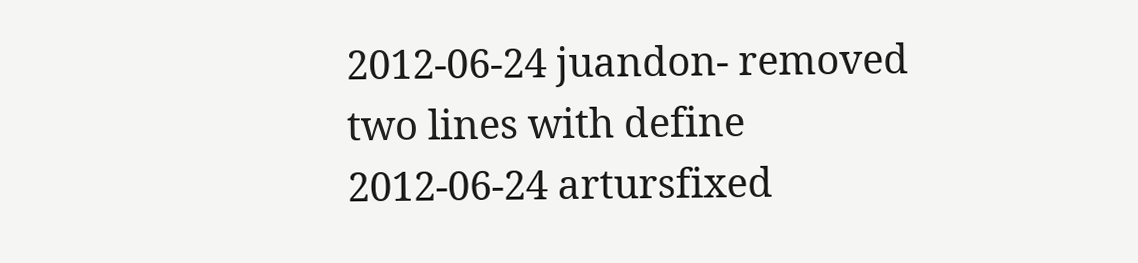2012-06-24 juandon- removed two lines with define
2012-06-24 artursfixed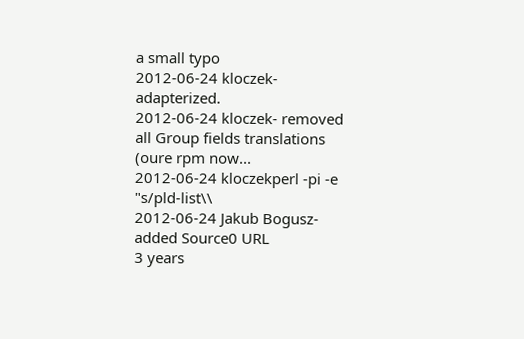a small typo
2012-06-24 kloczek- adapterized.
2012-06-24 kloczek- removed all Group fields translations (oure rpm now...
2012-06-24 kloczekperl -pi -e "s/pld-list\\
2012-06-24 Jakub Bogusz- added Source0 URL
3 years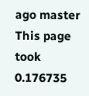ago master
This page took 0.176735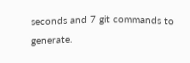seconds and 7 git commands to generate.